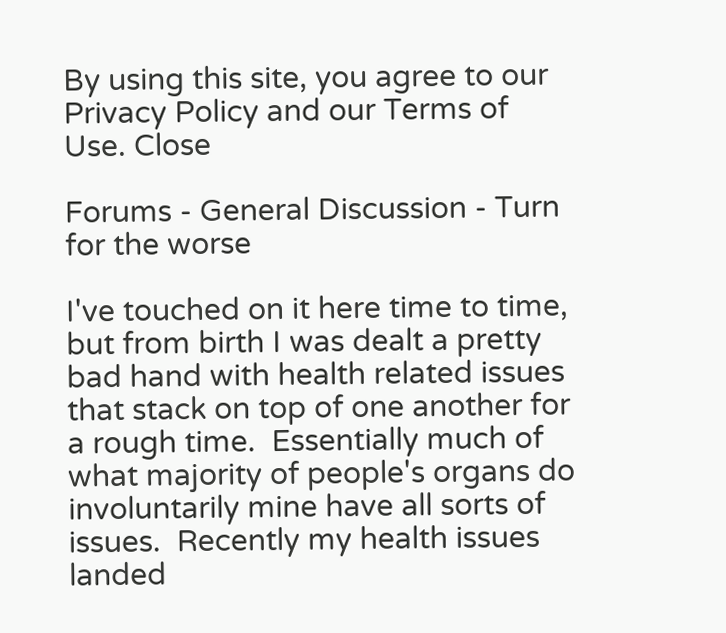By using this site, you agree to our Privacy Policy and our Terms of Use. Close

Forums - General Discussion - Turn for the worse

I've touched on it here time to time, but from birth I was dealt a pretty bad hand with health related issues that stack on top of one another for a rough time.  Essentially much of what majority of people's organs do involuntarily mine have all sorts of issues.  Recently my health issues landed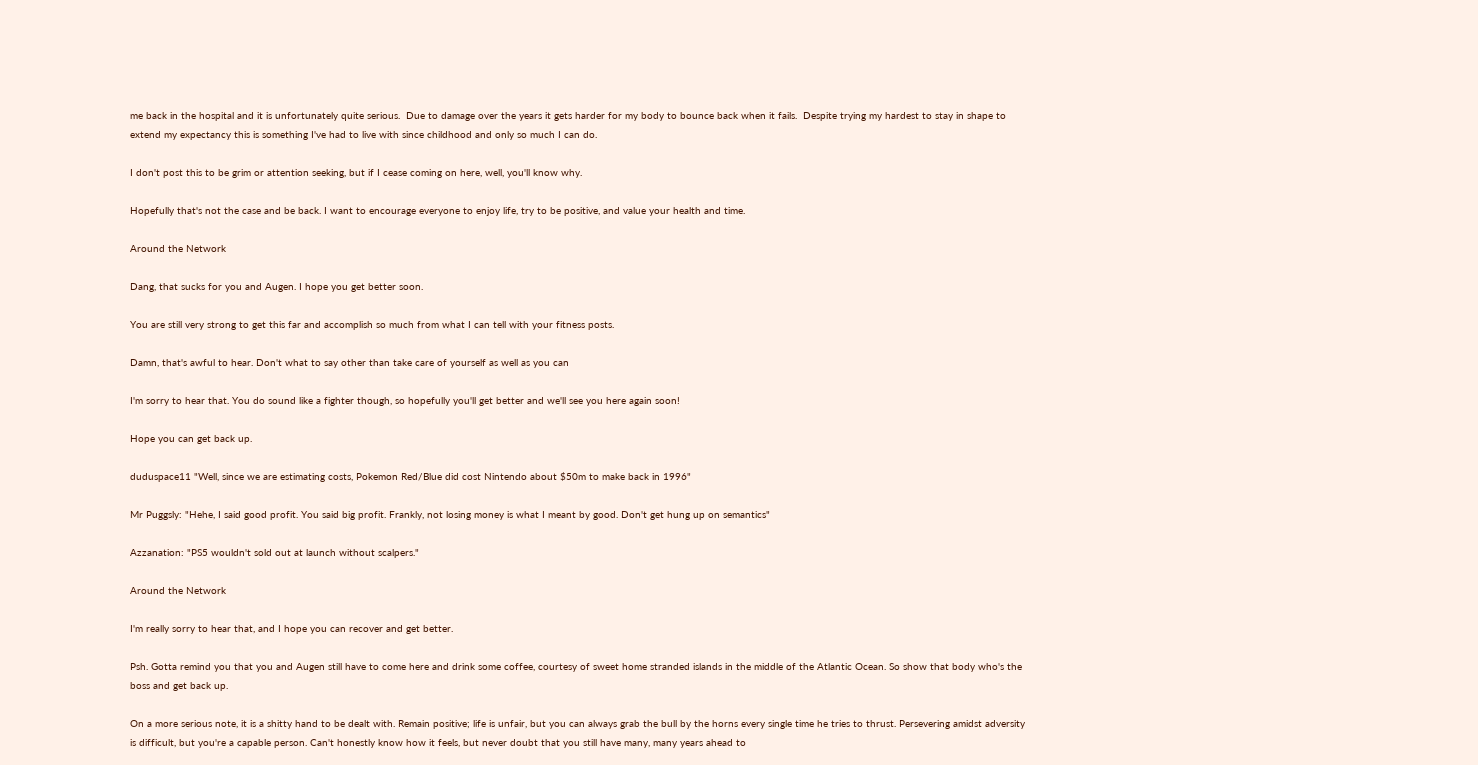me back in the hospital and it is unfortunately quite serious.  Due to damage over the years it gets harder for my body to bounce back when it fails.  Despite trying my hardest to stay in shape to extend my expectancy this is something I've had to live with since childhood and only so much I can do.

I don't post this to be grim or attention seeking, but if I cease coming on here, well, you'll know why.

Hopefully that's not the case and be back. I want to encourage everyone to enjoy life, try to be positive, and value your health and time.

Around the Network

Dang, that sucks for you and Augen. I hope you get better soon.

You are still very strong to get this far and accomplish so much from what I can tell with your fitness posts.

Damn, that's awful to hear. Don't what to say other than take care of yourself as well as you can

I'm sorry to hear that. You do sound like a fighter though, so hopefully you'll get better and we'll see you here again soon!

Hope you can get back up.

duduspace11 "Well, since we are estimating costs, Pokemon Red/Blue did cost Nintendo about $50m to make back in 1996"

Mr Puggsly: "Hehe, I said good profit. You said big profit. Frankly, not losing money is what I meant by good. Don't get hung up on semantics"

Azzanation: "PS5 wouldn't sold out at launch without scalpers."

Around the Network

I'm really sorry to hear that, and I hope you can recover and get better.

Psh. Gotta remind you that you and Augen still have to come here and drink some coffee, courtesy of sweet home stranded islands in the middle of the Atlantic Ocean. So show that body who's the boss and get back up.

On a more serious note, it is a shitty hand to be dealt with. Remain positive; life is unfair, but you can always grab the bull by the horns every single time he tries to thrust. Persevering amidst adversity is difficult, but you're a capable person. Can't honestly know how it feels, but never doubt that you still have many, many years ahead to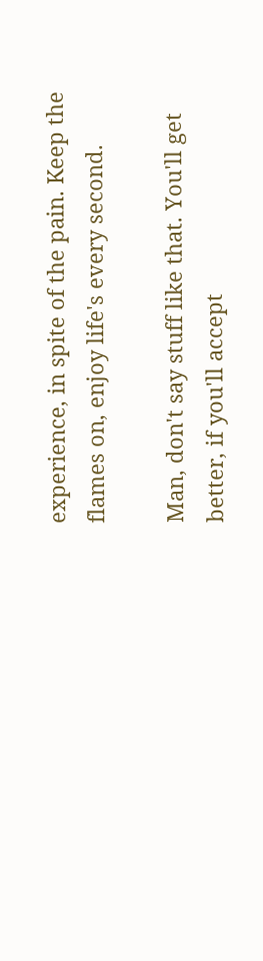experience, in spite of the pain. Keep the flames on, enjoy life's every second.

Man, don't say stuff like that. You'll get better, if you'll accept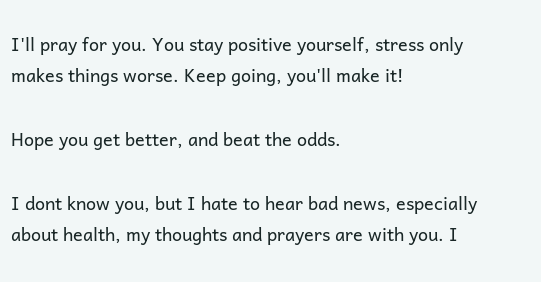I'll pray for you. You stay positive yourself, stress only makes things worse. Keep going, you'll make it!

Hope you get better, and beat the odds.

I dont know you, but I hate to hear bad news, especially about health, my thoughts and prayers are with you. I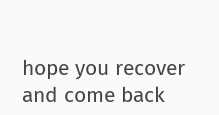hope you recover and come back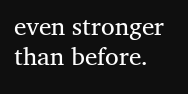even stronger than before.